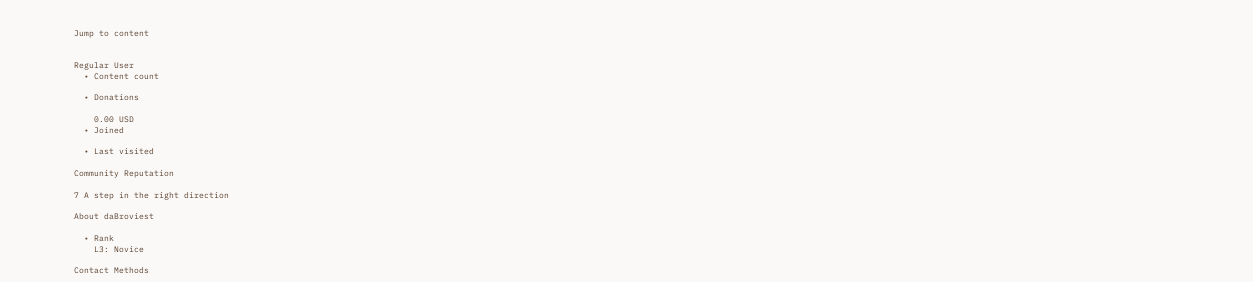Jump to content


Regular User
  • Content count

  • Donations

    0.00 USD
  • Joined

  • Last visited

Community Reputation

7 A step in the right direction

About daBroviest

  • Rank
    L3: Novice

Contact Methods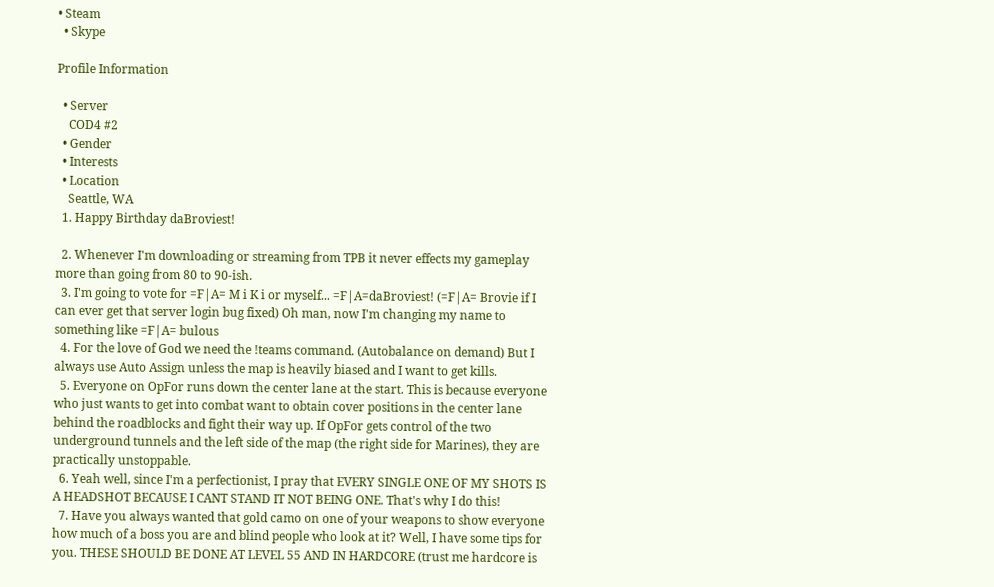• Steam
  • Skype

Profile Information

  • Server
    COD4 #2
  • Gender
  • Interests
  • Location
    Seattle, WA
  1. Happy Birthday daBroviest!

  2. Whenever I'm downloading or streaming from TPB it never effects my gameplay more than going from 80 to 90-ish.
  3. I'm going to vote for =F|A= M i K i or myself... =F|A=daBroviest! (=F|A= Brovie if I can ever get that server login bug fixed) Oh man, now I'm changing my name to something like =F|A= bulous
  4. For the love of God we need the !teams command. (Autobalance on demand) But I always use Auto Assign unless the map is heavily biased and I want to get kills.
  5. Everyone on OpFor runs down the center lane at the start. This is because everyone who just wants to get into combat want to obtain cover positions in the center lane behind the roadblocks and fight their way up. If OpFor gets control of the two underground tunnels and the left side of the map (the right side for Marines), they are practically unstoppable.
  6. Yeah well, since I'm a perfectionist, I pray that EVERY SINGLE ONE OF MY SHOTS IS A HEADSHOT BECAUSE I CANT STAND IT NOT BEING ONE. That's why I do this!
  7. Have you always wanted that gold camo on one of your weapons to show everyone how much of a boss you are and blind people who look at it? Well, I have some tips for you. THESE SHOULD BE DONE AT LEVEL 55 AND IN HARDCORE (trust me hardcore is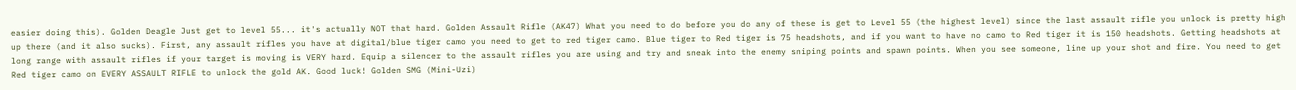easier doing this). Golden Deagle Just get to level 55... it's actually NOT that hard. Golden Assault Rifle (AK47) What you need to do before you do any of these is get to Level 55 (the highest level) since the last assault rifle you unlock is pretty high up there (and it also sucks). First, any assault rifles you have at digital/blue tiger camo you need to get to red tiger camo. Blue tiger to Red tiger is 75 headshots, and if you want to have no camo to Red tiger it is 150 headshots. Getting headshots at long range with assault rifles if your target is moving is VERY hard. Equip a silencer to the assault rifles you are using and try and sneak into the enemy sniping points and spawn points. When you see someone, line up your shot and fire. You need to get Red tiger camo on EVERY ASSAULT RIFLE to unlock the gold AK. Good luck! Golden SMG (Mini-Uzi)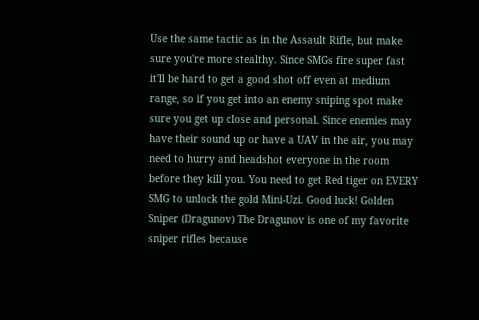Use the same tactic as in the Assault Rifle, but make sure you're more stealthy. Since SMGs fire super fast it'll be hard to get a good shot off even at medium range, so if you get into an enemy sniping spot make sure you get up close and personal. Since enemies may have their sound up or have a UAV in the air, you may need to hurry and headshot everyone in the room before they kill you. You need to get Red tiger on EVERY SMG to unlock the gold Mini-Uzi. Good luck! Golden Sniper (Dragunov) The Dragunov is one of my favorite sniper rifles because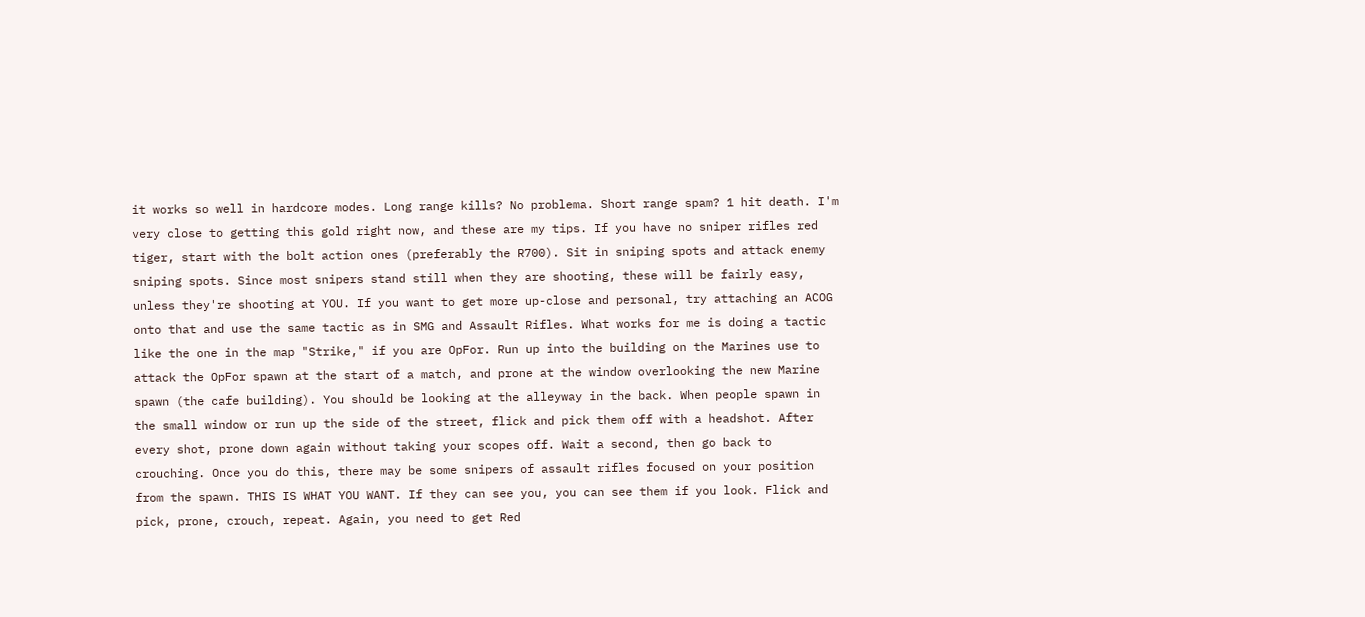it works so well in hardcore modes. Long range kills? No problema. Short range spam? 1 hit death. I'm very close to getting this gold right now, and these are my tips. If you have no sniper rifles red tiger, start with the bolt action ones (preferably the R700). Sit in sniping spots and attack enemy sniping spots. Since most snipers stand still when they are shooting, these will be fairly easy, unless they're shooting at YOU. If you want to get more up-close and personal, try attaching an ACOG onto that and use the same tactic as in SMG and Assault Rifles. What works for me is doing a tactic like the one in the map "Strike," if you are OpFor. Run up into the building on the Marines use to attack the OpFor spawn at the start of a match, and prone at the window overlooking the new Marine spawn (the cafe building). You should be looking at the alleyway in the back. When people spawn in the small window or run up the side of the street, flick and pick them off with a headshot. After every shot, prone down again without taking your scopes off. Wait a second, then go back to crouching. Once you do this, there may be some snipers of assault rifles focused on your position from the spawn. THIS IS WHAT YOU WANT. If they can see you, you can see them if you look. Flick and pick, prone, crouch, repeat. Again, you need to get Red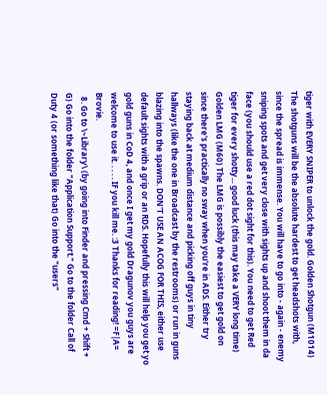tiger with EVERY SNIPER to unlock the gold. Golden Shotgun (M1014) The shotguns will be the absolute hardest to get headshots with, since the spread is immense. You will have to go into - again - enemy sniping spots and get very close with sights up and shoot them in da face (you should use a red dot sight for this). You need to get Red tiger for every shotty... good luck (this may take a VERY long time) Golden LMG (M60) The LMG is possibly the easiest to get gold on since there's practically no sway when you're in ADS. Either try staying back at medium distance and picking off guys in tiny hallways (like the one in Broadcast by the restrooms) or run in guns blazing into the spawns. DON'T USE AN ACOG FOR THIS, either use default sights with a grip or an RDS. Hopefully this will help you get yo gold guns in CoD 4, and once I get my gold Dragunov you guys are welcome to use it. . . . . IF you kill me. :3 Thanks for reading! =F|A= Brovie.
  8. Go to \~Library\ (by going into Finder and pressing Cmd + Shift + G) Go into the folder "Application Support." Go to the folder Call of Duty 4 (or something like that) Go into the "users"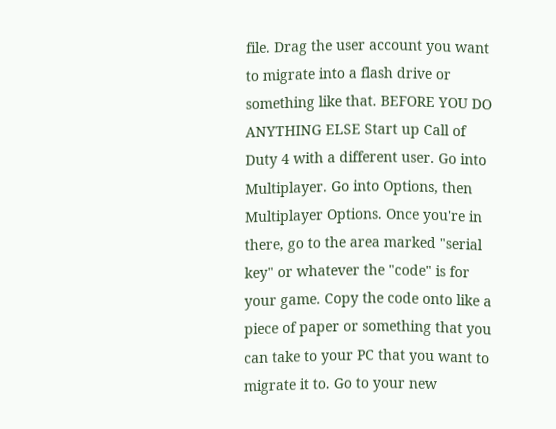file. Drag the user account you want to migrate into a flash drive or something like that. BEFORE YOU DO ANYTHING ELSE Start up Call of Duty 4 with a different user. Go into Multiplayer. Go into Options, then Multiplayer Options. Once you're in there, go to the area marked "serial key" or whatever the "code" is for your game. Copy the code onto like a piece of paper or something that you can take to your PC that you want to migrate it to. Go to your new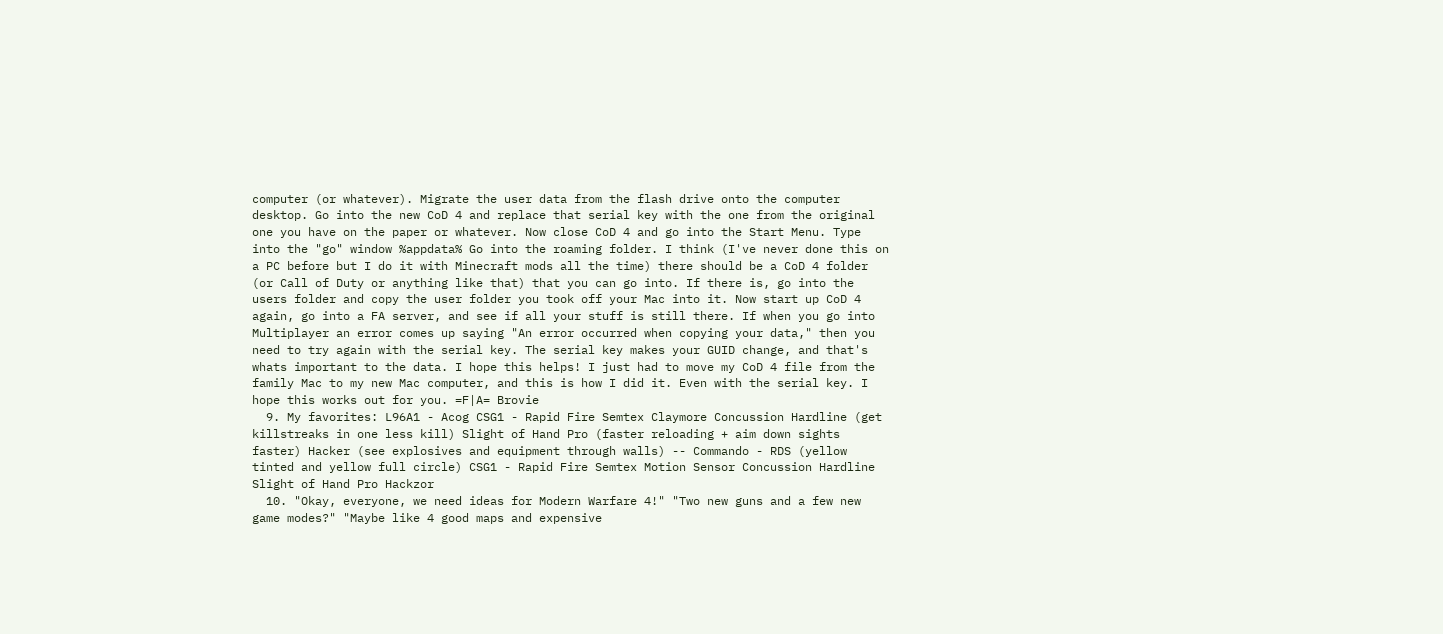computer (or whatever). Migrate the user data from the flash drive onto the computer desktop. Go into the new CoD 4 and replace that serial key with the one from the original one you have on the paper or whatever. Now close CoD 4 and go into the Start Menu. Type into the "go" window %appdata% Go into the roaming folder. I think (I've never done this on a PC before but I do it with Minecraft mods all the time) there should be a CoD 4 folder (or Call of Duty or anything like that) that you can go into. If there is, go into the users folder and copy the user folder you took off your Mac into it. Now start up CoD 4 again, go into a FA server, and see if all your stuff is still there. If when you go into Multiplayer an error comes up saying "An error occurred when copying your data," then you need to try again with the serial key. The serial key makes your GUID change, and that's whats important to the data. I hope this helps! I just had to move my CoD 4 file from the family Mac to my new Mac computer, and this is how I did it. Even with the serial key. I hope this works out for you. =F|A= Brovie
  9. My favorites: L96A1 - Acog CSG1 - Rapid Fire Semtex Claymore Concussion Hardline (get killstreaks in one less kill) Slight of Hand Pro (faster reloading + aim down sights faster) Hacker (see explosives and equipment through walls) -- Commando - RDS (yellow tinted and yellow full circle) CSG1 - Rapid Fire Semtex Motion Sensor Concussion Hardline Slight of Hand Pro Hackzor
  10. "Okay, everyone, we need ideas for Modern Warfare 4!" "Two new guns and a few new game modes?" "Maybe like 4 good maps and expensive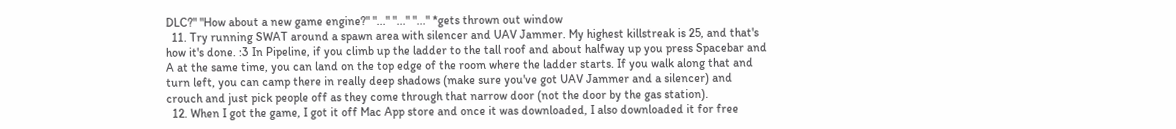DLC?" "How about a new game engine?" "..." "..." "..." *gets thrown out window
  11. Try running SWAT around a spawn area with silencer and UAV Jammer. My highest killstreak is 25, and that's how it's done. :3 In Pipeline, if you climb up the ladder to the tall roof and about halfway up you press Spacebar and A at the same time, you can land on the top edge of the room where the ladder starts. If you walk along that and turn left, you can camp there in really deep shadows (make sure you've got UAV Jammer and a silencer) and crouch and just pick people off as they come through that narrow door (not the door by the gas station).
  12. When I got the game, I got it off Mac App store and once it was downloaded, I also downloaded it for free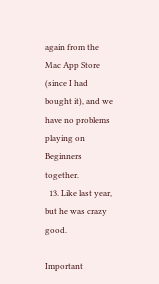again from the Mac App Store (since I had bought it), and we have no problems playing on Beginners together.
  13. Like last year, but he was crazy good.

Important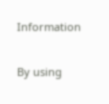Information

By using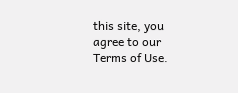this site, you agree to our Terms of Use.